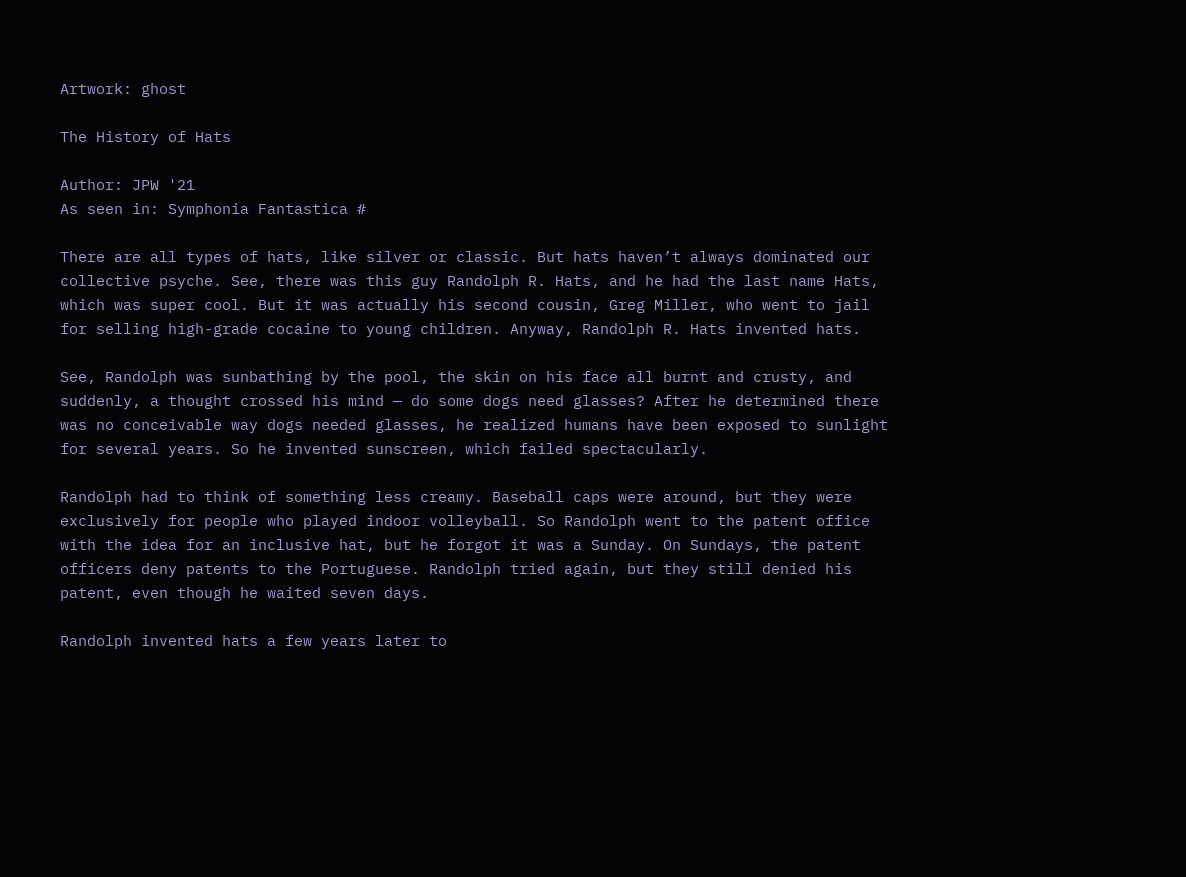Artwork: ghost

The History of Hats

Author: JPW '21
As seen in: Symphonia Fantastica #

There are all types of hats, like silver or classic. But hats haven’t always dominated our collective psyche. See, there was this guy Randolph R. Hats, and he had the last name Hats, which was super cool. But it was actually his second cousin, Greg Miller, who went to jail for selling high-grade cocaine to young children. Anyway, Randolph R. Hats invented hats.

See, Randolph was sunbathing by the pool, the skin on his face all burnt and crusty, and suddenly, a thought crossed his mind — do some dogs need glasses? After he determined there was no conceivable way dogs needed glasses, he realized humans have been exposed to sunlight for several years. So he invented sunscreen, which failed spectacularly.

Randolph had to think of something less creamy. Baseball caps were around, but they were exclusively for people who played indoor volleyball. So Randolph went to the patent office with the idea for an inclusive hat, but he forgot it was a Sunday. On Sundays, the patent officers deny patents to the Portuguese. Randolph tried again, but they still denied his patent, even though he waited seven days.

Randolph invented hats a few years later to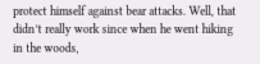protect himself against bear attacks. Well, that didn’t really work since when he went hiking in the woods,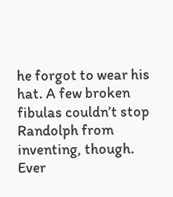he forgot to wear his hat. A few broken fibulas couldn’t stop Randolph from inventing, though. Ever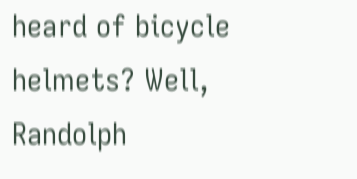heard of bicycle helmets? Well, Randolph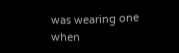was wearing one when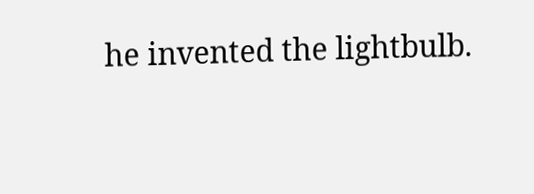he invented the lightbulb.